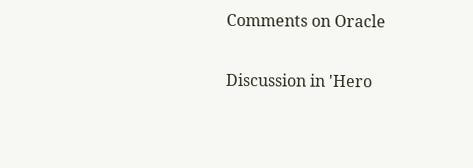Comments on Oracle

Discussion in 'Hero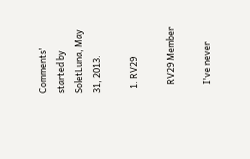Comments' started by SoletLuna, May 31, 2013.

  1. RV29

    RV29 Member

    I've never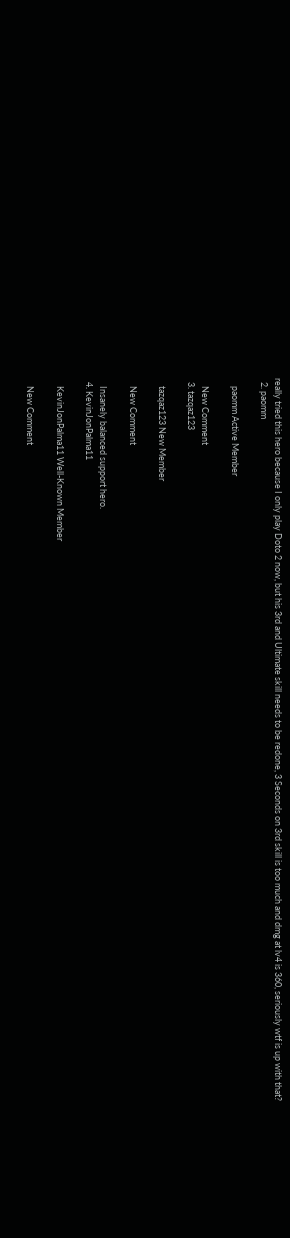really tried this hero because I only play Doto 2 now, but his 3rd and Ultimate skill needs to be redone, 3 Seconds on 3rd skill is too much and dmg at lv4 is 360, seriously wtf is up with that?
  2. paomm

    paomm Active Member

    New Comment
  3. tazqaz123

    tazqaz123 New Member

    New Comment

    Insanely balanced support hero.
  4. KevinJonPalma11

    KevinJonPalma11 Well-Known Member

    New Comment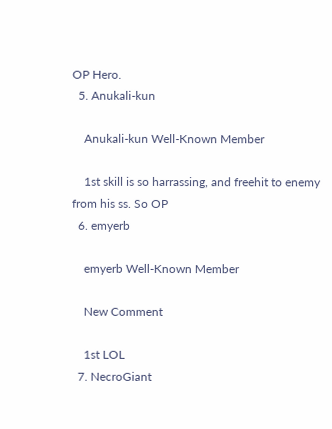OP Hero.
  5. Anukali-kun

    Anukali-kun Well-Known Member

    1st skill is so harrassing, and freehit to enemy from his ss. So OP
  6. emyerb

    emyerb Well-Known Member

    New Comment

    1st LOL
  7. NecroGiant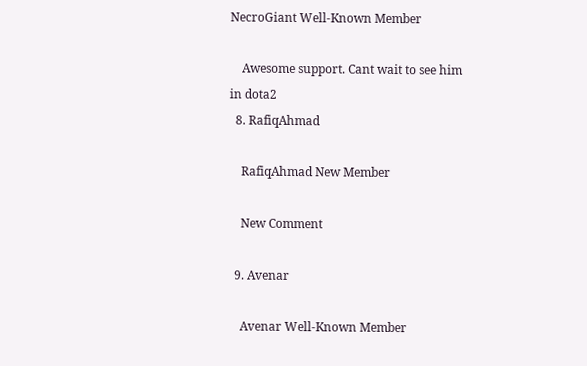NecroGiant Well-Known Member

    Awesome support. Cant wait to see him in dota2
  8. RafiqAhmad

    RafiqAhmad New Member

    New Comment

  9. Avenar

    Avenar Well-Known Member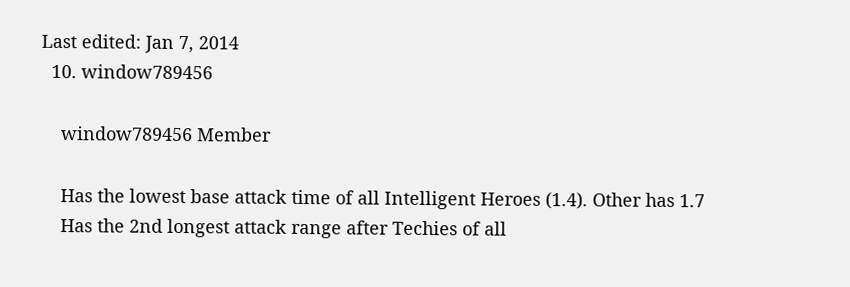Last edited: Jan 7, 2014
  10. window789456

    window789456 Member

    Has the lowest base attack time of all Intelligent Heroes (1.4). Other has 1.7
    Has the 2nd longest attack range after Techies of all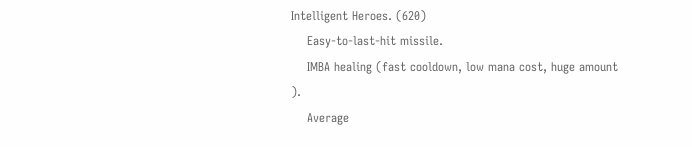Intelligent Heroes. (620)
    Easy-to-last-hit missile.
    IMBA healing (fast cooldown, low mana cost, huge amount ).
    Average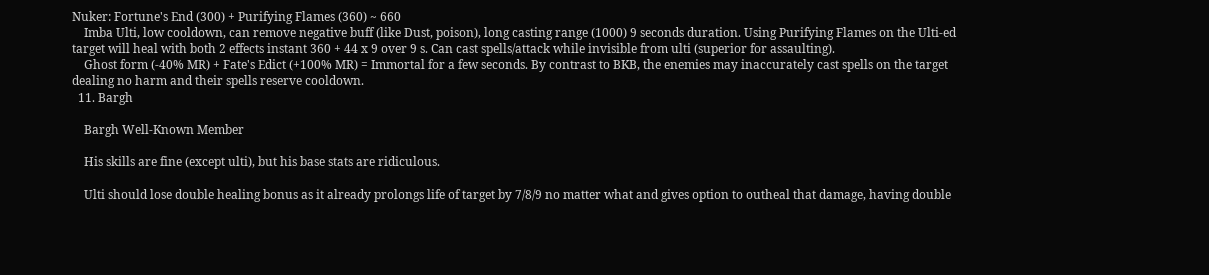Nuker: Fortune's End (300) + Purifying Flames (360) ~ 660
    Imba Ulti, low cooldown, can remove negative buff (like Dust, poison), long casting range (1000) 9 seconds duration. Using Purifying Flames on the Ulti-ed target will heal with both 2 effects instant 360 + 44 x 9 over 9 s. Can cast spells/attack while invisible from ulti (superior for assaulting).
    Ghost form (-40% MR) + Fate's Edict (+100% MR) = Immortal for a few seconds. By contrast to BKB, the enemies may inaccurately cast spells on the target dealing no harm and their spells reserve cooldown.
  11. Bargh

    Bargh Well-Known Member

    His skills are fine (except ulti), but his base stats are ridiculous.

    Ulti should lose double healing bonus as it already prolongs life of target by 7/8/9 no matter what and gives option to outheal that damage, having double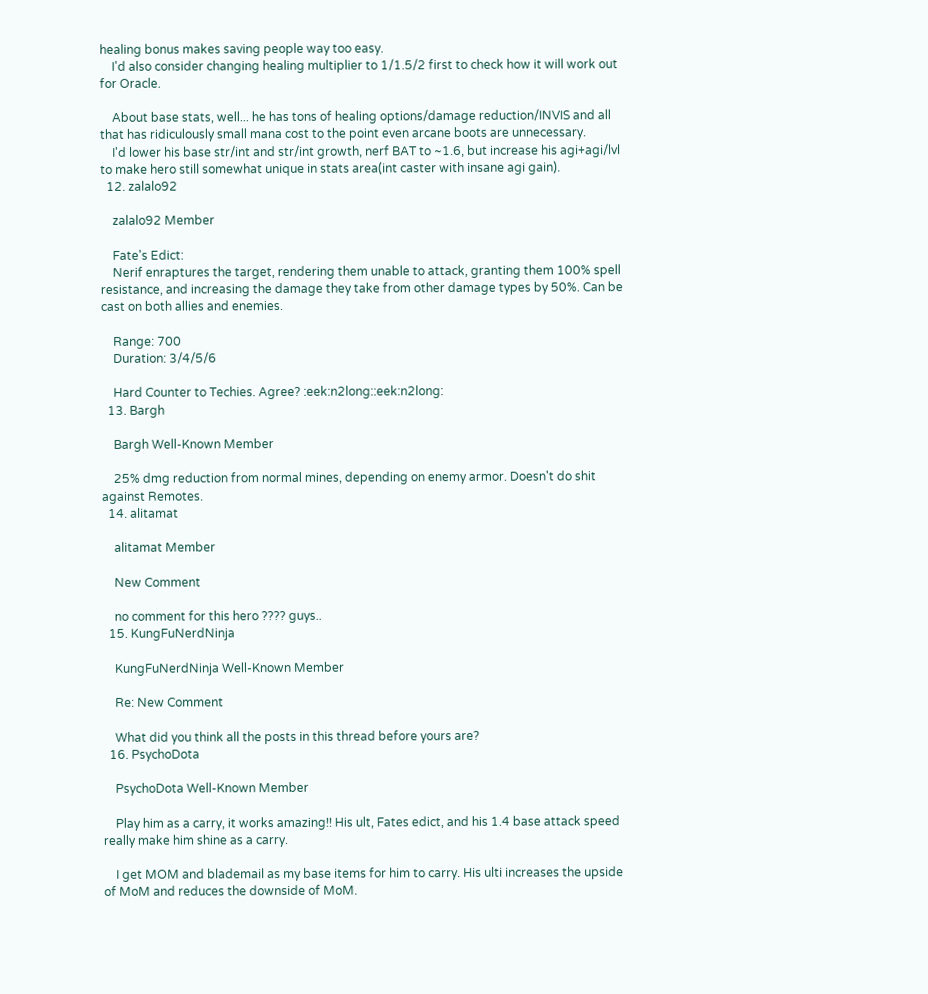healing bonus makes saving people way too easy.
    I'd also consider changing healing multiplier to 1/1.5/2 first to check how it will work out for Oracle.

    About base stats, well... he has tons of healing options/damage reduction/INVIS and all that has ridiculously small mana cost to the point even arcane boots are unnecessary.
    I'd lower his base str/int and str/int growth, nerf BAT to ~1.6, but increase his agi+agi/lvl to make hero still somewhat unique in stats area(int caster with insane agi gain).
  12. zalalo92

    zalalo92 Member

    Fate's Edict:
    Nerif enraptures the target, rendering them unable to attack, granting them 100% spell resistance, and increasing the damage they take from other damage types by 50%. Can be cast on both allies and enemies.

    Range: 700
    Duration: 3/4/5/6

    Hard Counter to Techies. Agree? :eek:n2long::eek:n2long:
  13. Bargh

    Bargh Well-Known Member

    25% dmg reduction from normal mines, depending on enemy armor. Doesn't do shit against Remotes.
  14. alitamat

    alitamat Member

    New Comment

    no comment for this hero ???? guys..
  15. KungFuNerdNinja

    KungFuNerdNinja Well-Known Member

    Re: New Comment

    What did you think all the posts in this thread before yours are?
  16. PsychoDota

    PsychoDota Well-Known Member

    Play him as a carry, it works amazing!! His ult, Fates edict, and his 1.4 base attack speed really make him shine as a carry.

    I get MOM and blademail as my base items for him to carry. His ulti increases the upside of MoM and reduces the downside of MoM.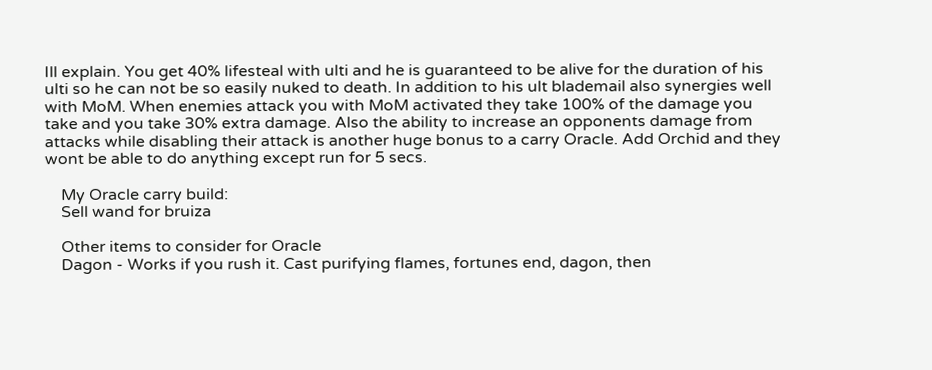Ill explain. You get 40% lifesteal with ulti and he is guaranteed to be alive for the duration of his ulti so he can not be so easily nuked to death. In addition to his ult blademail also synergies well with MoM. When enemies attack you with MoM activated they take 100% of the damage you take and you take 30% extra damage. Also the ability to increase an opponents damage from attacks while disabling their attack is another huge bonus to a carry Oracle. Add Orchid and they wont be able to do anything except run for 5 secs.

    My Oracle carry build:
    Sell wand for bruiza

    Other items to consider for Oracle
    Dagon - Works if you rush it. Cast purifying flames, fortunes end, dagon, then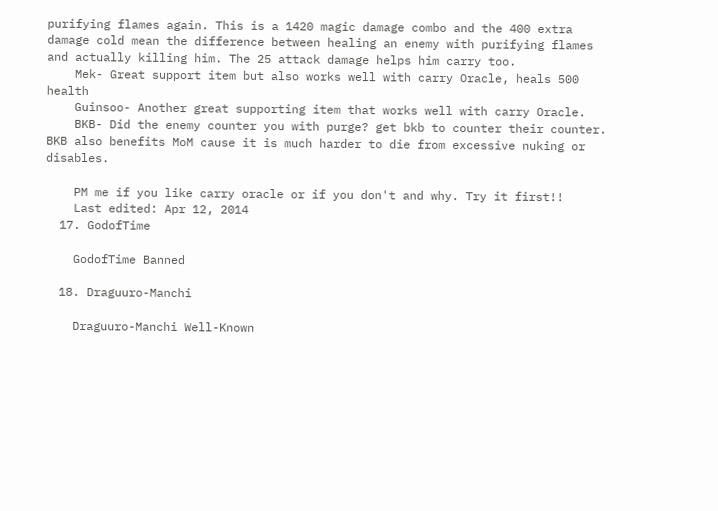purifying flames again. This is a 1420 magic damage combo and the 400 extra damage cold mean the difference between healing an enemy with purifying flames and actually killing him. The 25 attack damage helps him carry too.
    Mek- Great support item but also works well with carry Oracle, heals 500 health
    Guinsoo- Another great supporting item that works well with carry Oracle.
    BKB- Did the enemy counter you with purge? get bkb to counter their counter. BKB also benefits MoM cause it is much harder to die from excessive nuking or disables.

    PM me if you like carry oracle or if you don't and why. Try it first!!
    Last edited: Apr 12, 2014
  17. GodofTime

    GodofTime Banned

  18. Draguuro-Manchi

    Draguuro-Manchi Well-Known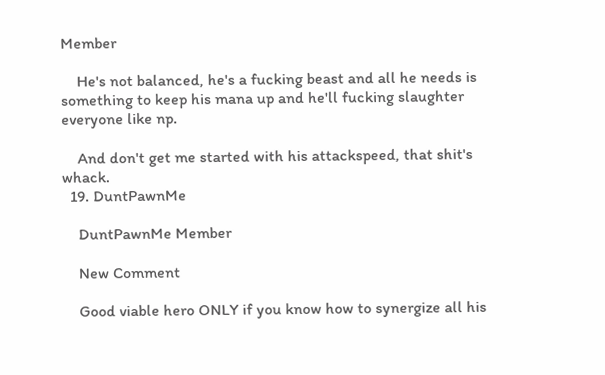Member

    He's not balanced, he's a fucking beast and all he needs is something to keep his mana up and he'll fucking slaughter everyone like np.

    And don't get me started with his attackspeed, that shit's whack.
  19. DuntPawnMe

    DuntPawnMe Member

    New Comment

    Good viable hero ONLY if you know how to synergize all his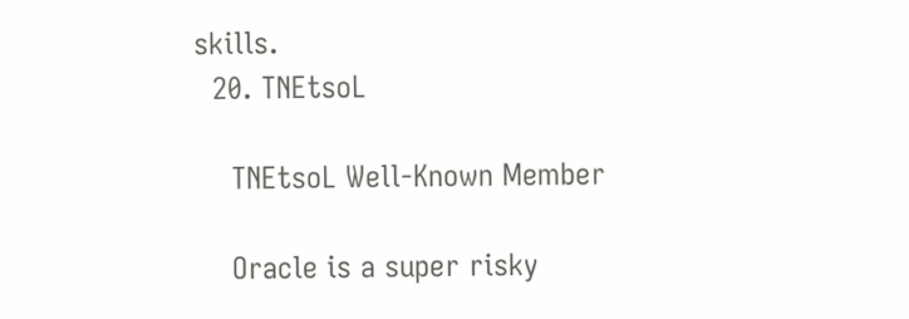skills.
  20. TNEtsoL

    TNEtsoL Well-Known Member

    Oracle is a super risky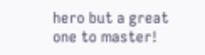hero but a great one to master!